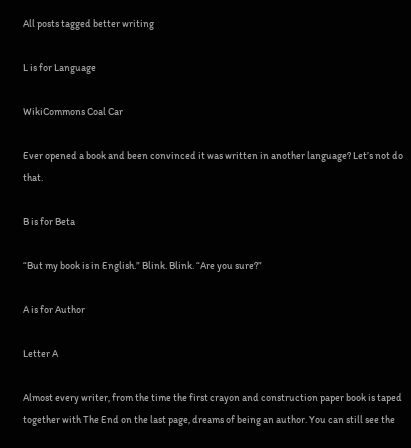All posts tagged better writing

L is for Language

WikiCommons Coal Car

Ever opened a book and been convinced it was written in another language? Let’s not do that.

B is for Beta

“But my book is in English.” Blink. Blink. “Are you sure?”

A is for Author

Letter A

Almost every writer, from the time the first crayon and construction paper book is taped together with The End on the last page, dreams of being an author. You can still see the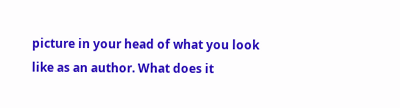picture in your head of what you look like as an author. What does it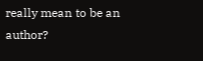really mean to be an author?